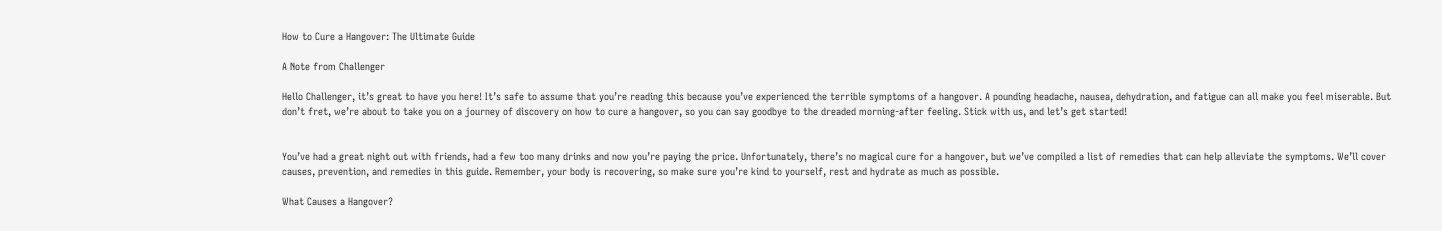How to Cure a Hangover: The Ultimate Guide

A Note from Challenger

Hello Challenger, it’s great to have you here! It’s safe to assume that you’re reading this because you’ve experienced the terrible symptoms of a hangover. A pounding headache, nausea, dehydration, and fatigue can all make you feel miserable. But don’t fret, we’re about to take you on a journey of discovery on how to cure a hangover, so you can say goodbye to the dreaded morning-after feeling. Stick with us, and let’s get started!


You’ve had a great night out with friends, had a few too many drinks and now you’re paying the price. Unfortunately, there’s no magical cure for a hangover, but we’ve compiled a list of remedies that can help alleviate the symptoms. We’ll cover causes, prevention, and remedies in this guide. Remember, your body is recovering, so make sure you’re kind to yourself, rest and hydrate as much as possible.

What Causes a Hangover?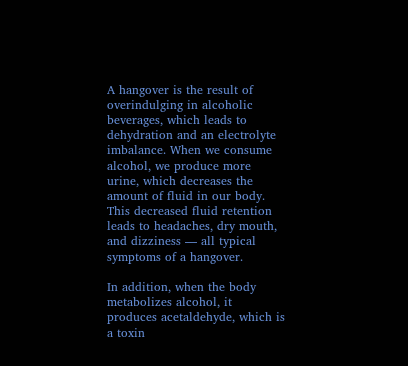A hangover is the result of overindulging in alcoholic beverages, which leads to dehydration and an electrolyte imbalance. When we consume alcohol, we produce more urine, which decreases the amount of fluid in our body. This decreased fluid retention leads to headaches, dry mouth, and dizziness — all typical symptoms of a hangover.

In addition, when the body metabolizes alcohol, it produces acetaldehyde, which is a toxin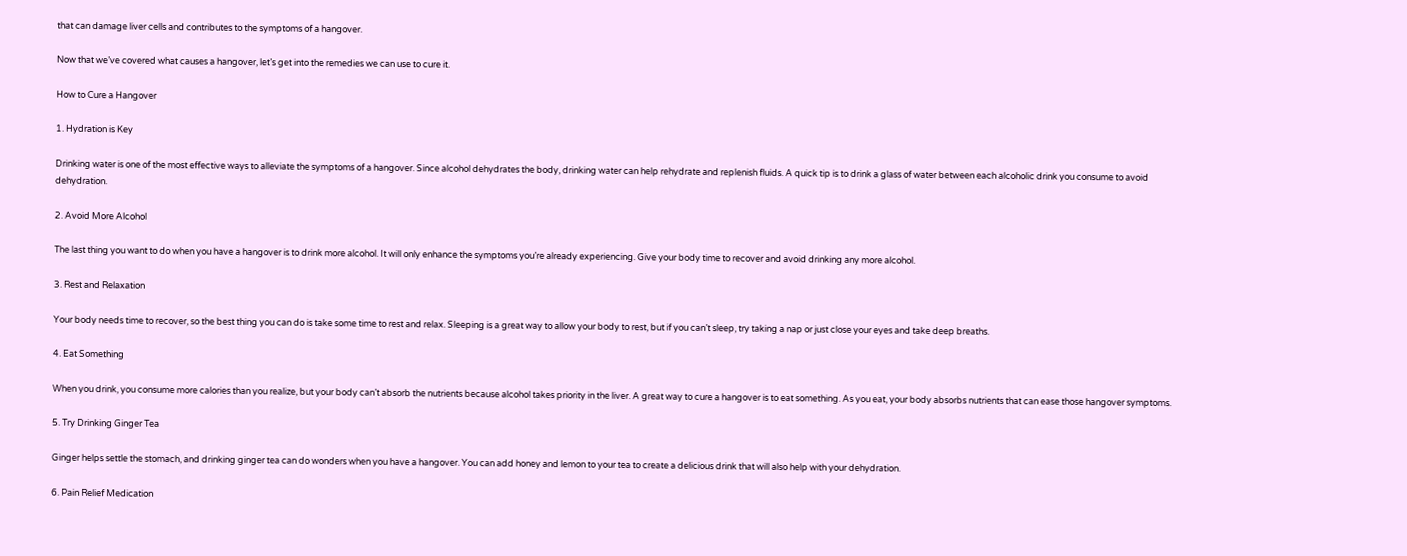that can damage liver cells and contributes to the symptoms of a hangover.

Now that we’ve covered what causes a hangover, let’s get into the remedies we can use to cure it.

How to Cure a Hangover

1. Hydration is Key

Drinking water is one of the most effective ways to alleviate the symptoms of a hangover. Since alcohol dehydrates the body, drinking water can help rehydrate and replenish fluids. A quick tip is to drink a glass of water between each alcoholic drink you consume to avoid dehydration.

2. Avoid More Alcohol

The last thing you want to do when you have a hangover is to drink more alcohol. It will only enhance the symptoms you’re already experiencing. Give your body time to recover and avoid drinking any more alcohol.

3. Rest and Relaxation

Your body needs time to recover, so the best thing you can do is take some time to rest and relax. Sleeping is a great way to allow your body to rest, but if you can’t sleep, try taking a nap or just close your eyes and take deep breaths.

4. Eat Something

When you drink, you consume more calories than you realize, but your body can’t absorb the nutrients because alcohol takes priority in the liver. A great way to cure a hangover is to eat something. As you eat, your body absorbs nutrients that can ease those hangover symptoms.

5. Try Drinking Ginger Tea

Ginger helps settle the stomach, and drinking ginger tea can do wonders when you have a hangover. You can add honey and lemon to your tea to create a delicious drink that will also help with your dehydration.

6. Pain Relief Medication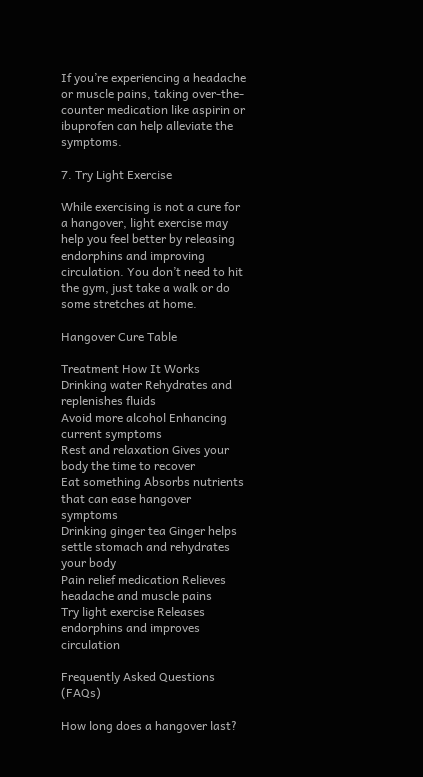If you’re experiencing a headache or muscle pains, taking over-the-counter medication like aspirin or ibuprofen can help alleviate the symptoms.

7. Try Light Exercise

While exercising is not a cure for a hangover, light exercise may help you feel better by releasing endorphins and improving circulation. You don’t need to hit the gym, just take a walk or do some stretches at home.

Hangover Cure Table

Treatment How It Works
Drinking water Rehydrates and replenishes fluids
Avoid more alcohol Enhancing current symptoms
Rest and relaxation Gives your body the time to recover
Eat something Absorbs nutrients that can ease hangover symptoms
Drinking ginger tea Ginger helps settle stomach and rehydrates your body
Pain relief medication Relieves headache and muscle pains
Try light exercise Releases endorphins and improves circulation

Frequently Asked Questions (FAQs)

How long does a hangover last?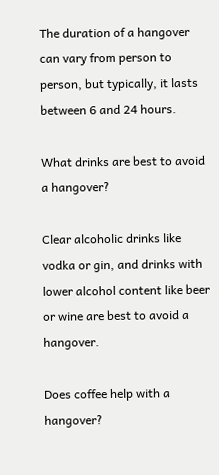The duration of a hangover can vary from person to person, but typically, it lasts between 6 and 24 hours.

What drinks are best to avoid a hangover?

Clear alcoholic drinks like vodka or gin, and drinks with lower alcohol content like beer or wine are best to avoid a hangover.

Does coffee help with a hangover?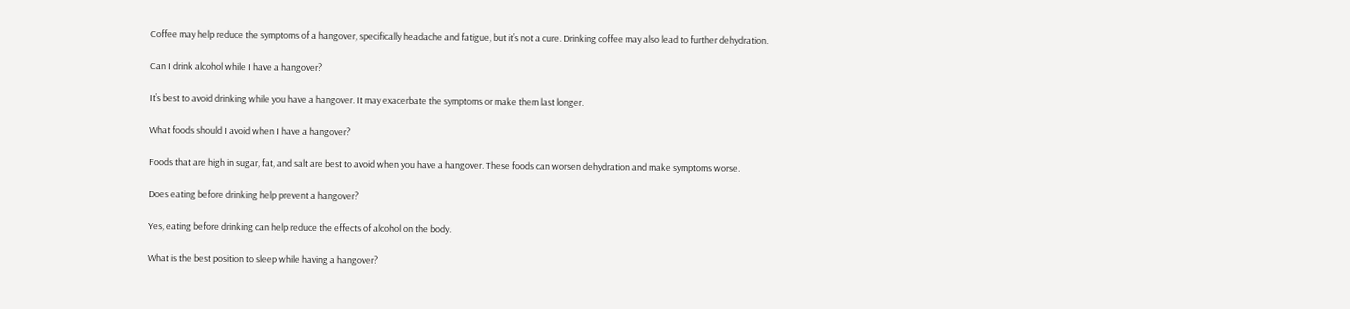Coffee may help reduce the symptoms of a hangover, specifically headache and fatigue, but it’s not a cure. Drinking coffee may also lead to further dehydration.

Can I drink alcohol while I have a hangover?

It’s best to avoid drinking while you have a hangover. It may exacerbate the symptoms or make them last longer.

What foods should I avoid when I have a hangover?

Foods that are high in sugar, fat, and salt are best to avoid when you have a hangover. These foods can worsen dehydration and make symptoms worse.

Does eating before drinking help prevent a hangover?

Yes, eating before drinking can help reduce the effects of alcohol on the body.

What is the best position to sleep while having a hangover?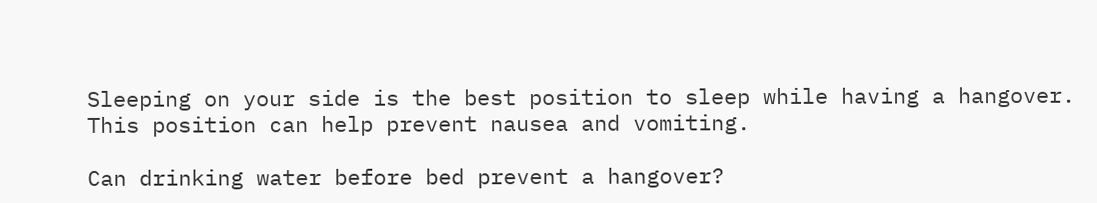Sleeping on your side is the best position to sleep while having a hangover. This position can help prevent nausea and vomiting.

Can drinking water before bed prevent a hangover?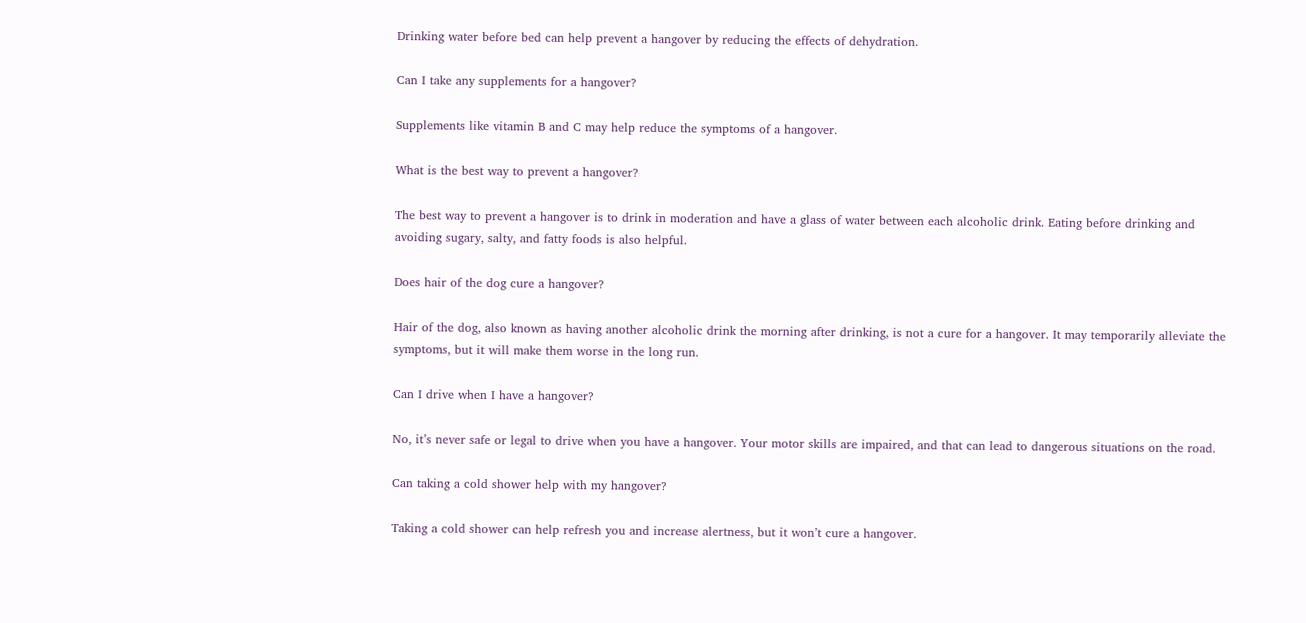Drinking water before bed can help prevent a hangover by reducing the effects of dehydration.

Can I take any supplements for a hangover?

Supplements like vitamin B and C may help reduce the symptoms of a hangover.

What is the best way to prevent a hangover?

The best way to prevent a hangover is to drink in moderation and have a glass of water between each alcoholic drink. Eating before drinking and avoiding sugary, salty, and fatty foods is also helpful.

Does hair of the dog cure a hangover?

Hair of the dog, also known as having another alcoholic drink the morning after drinking, is not a cure for a hangover. It may temporarily alleviate the symptoms, but it will make them worse in the long run.

Can I drive when I have a hangover?

No, it’s never safe or legal to drive when you have a hangover. Your motor skills are impaired, and that can lead to dangerous situations on the road.

Can taking a cold shower help with my hangover?

Taking a cold shower can help refresh you and increase alertness, but it won’t cure a hangover.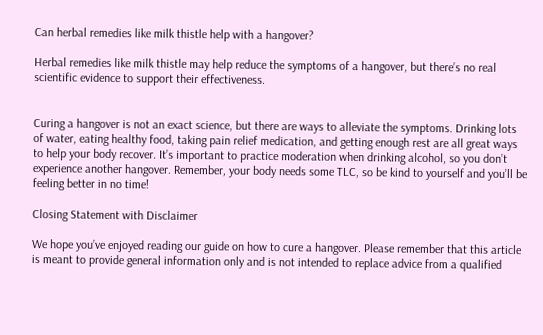Can herbal remedies like milk thistle help with a hangover?

Herbal remedies like milk thistle may help reduce the symptoms of a hangover, but there’s no real scientific evidence to support their effectiveness.


Curing a hangover is not an exact science, but there are ways to alleviate the symptoms. Drinking lots of water, eating healthy food, taking pain relief medication, and getting enough rest are all great ways to help your body recover. It’s important to practice moderation when drinking alcohol, so you don’t experience another hangover. Remember, your body needs some TLC, so be kind to yourself and you’ll be feeling better in no time!

Closing Statement with Disclaimer

We hope you’ve enjoyed reading our guide on how to cure a hangover. Please remember that this article is meant to provide general information only and is not intended to replace advice from a qualified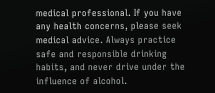medical professional. If you have any health concerns, please seek medical advice. Always practice safe and responsible drinking habits, and never drive under the influence of alcohol.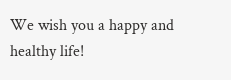We wish you a happy and healthy life!